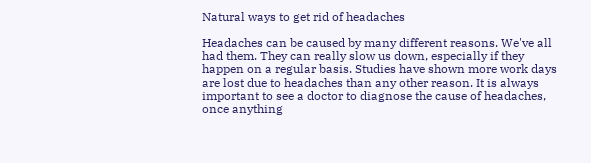Natural ways to get rid of headaches

Headaches can be caused by many different reasons. We've all had them. They can really slow us down, especially if they happen on a regular basis. Studies have shown more work days are lost due to headaches than any other reason. It is always important to see a doctor to diagnose the cause of headaches, once anything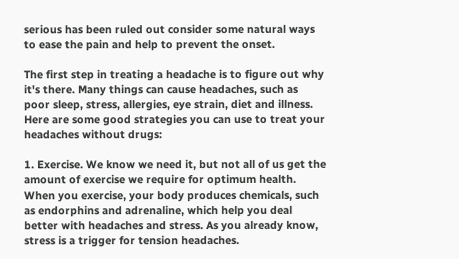serious has been ruled out consider some natural ways to ease the pain and help to prevent the onset.

The first step in treating a headache is to figure out why it's there. Many things can cause headaches, such as poor sleep, stress, allergies, eye strain, diet and illness.
Here are some good strategies you can use to treat your headaches without drugs:

1. Exercise. We know we need it, but not all of us get the amount of exercise we require for optimum health. When you exercise, your body produces chemicals, such as endorphins and adrenaline, which help you deal better with headaches and stress. As you already know, stress is a trigger for tension headaches.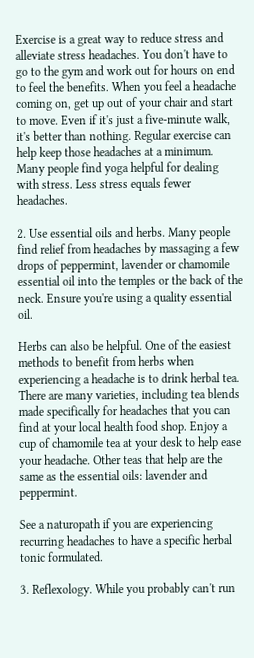Exercise is a great way to reduce stress and alleviate stress headaches. You don't have to go to the gym and work out for hours on end to feel the benefits. When you feel a headache coming on, get up out of your chair and start to move. Even if it's just a five-minute walk, it's better than nothing. Regular exercise can help keep those headaches at a minimum. Many people find yoga helpful for dealing with stress. Less stress equals fewer headaches.

2. Use essential oils and herbs. Many people find relief from headaches by massaging a few drops of peppermint, lavender or chamomile essential oil into the temples or the back of the neck. Ensure you're using a quality essential oil.

Herbs can also be helpful. One of the easiest methods to benefit from herbs when experiencing a headache is to drink herbal tea. There are many varieties, including tea blends made specifically for headaches that you can find at your local health food shop. Enjoy a cup of chamomile tea at your desk to help ease your headache. Other teas that help are the same as the essential oils: lavender and peppermint.

See a naturopath if you are experiencing recurring headaches to have a specific herbal tonic formulated.

3. Reflexology. While you probably can't run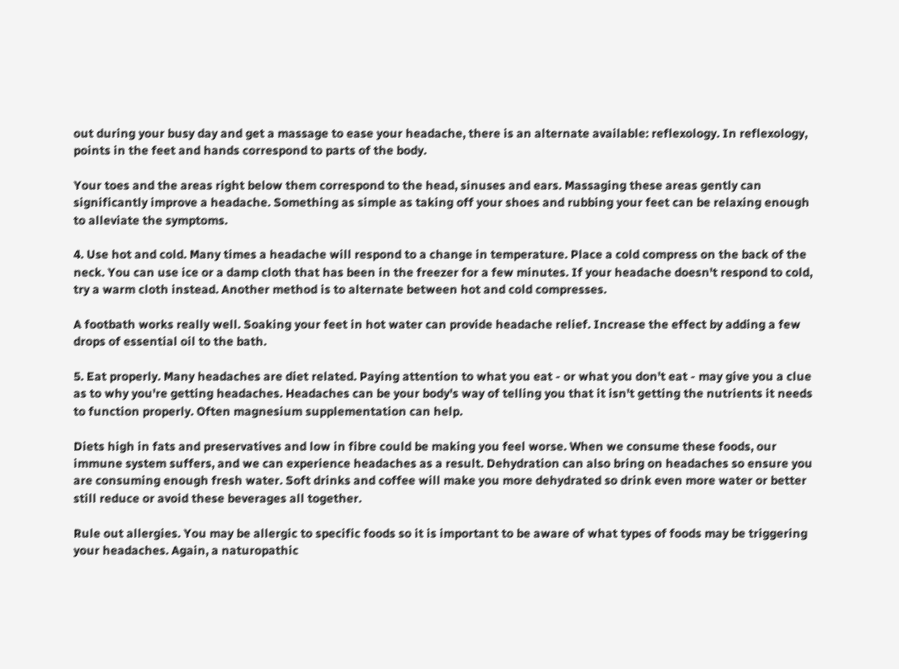out during your busy day and get a massage to ease your headache, there is an alternate available: reflexology. In reflexology, points in the feet and hands correspond to parts of the body.

Your toes and the areas right below them correspond to the head, sinuses and ears. Massaging these areas gently can significantly improve a headache. Something as simple as taking off your shoes and rubbing your feet can be relaxing enough to alleviate the symptoms.

4. Use hot and cold. Many times a headache will respond to a change in temperature. Place a cold compress on the back of the neck. You can use ice or a damp cloth that has been in the freezer for a few minutes. If your headache doesn't respond to cold, try a warm cloth instead. Another method is to alternate between hot and cold compresses.

A footbath works really well. Soaking your feet in hot water can provide headache relief. Increase the effect by adding a few drops of essential oil to the bath.

5. Eat properly. Many headaches are diet related. Paying attention to what you eat - or what you don't eat - may give you a clue as to why you're getting headaches. Headaches can be your body's way of telling you that it isn't getting the nutrients it needs to function properly. Often magnesium supplementation can help.

Diets high in fats and preservatives and low in fibre could be making you feel worse. When we consume these foods, our immune system suffers, and we can experience headaches as a result. Dehydration can also bring on headaches so ensure you are consuming enough fresh water. Soft drinks and coffee will make you more dehydrated so drink even more water or better still reduce or avoid these beverages all together.

Rule out allergies. You may be allergic to specific foods so it is important to be aware of what types of foods may be triggering your headaches. Again, a naturopathic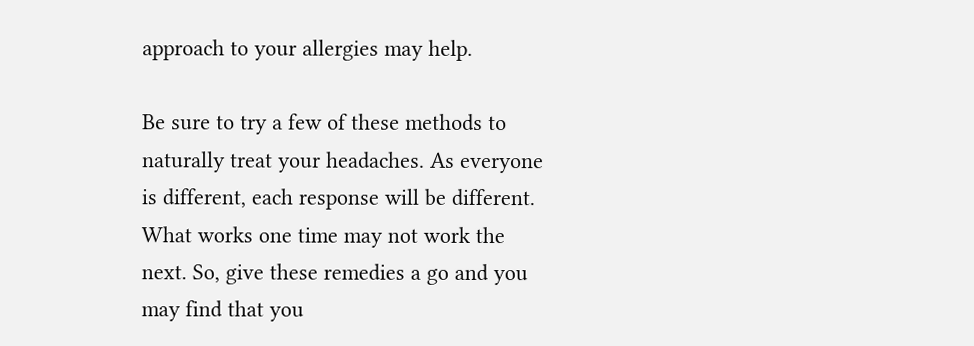approach to your allergies may help.

Be sure to try a few of these methods to naturally treat your headaches. As everyone is different, each response will be different. What works one time may not work the next. So, give these remedies a go and you may find that you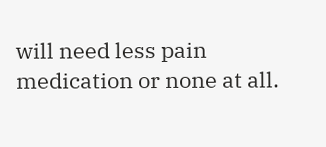will need less pain medication or none at all.